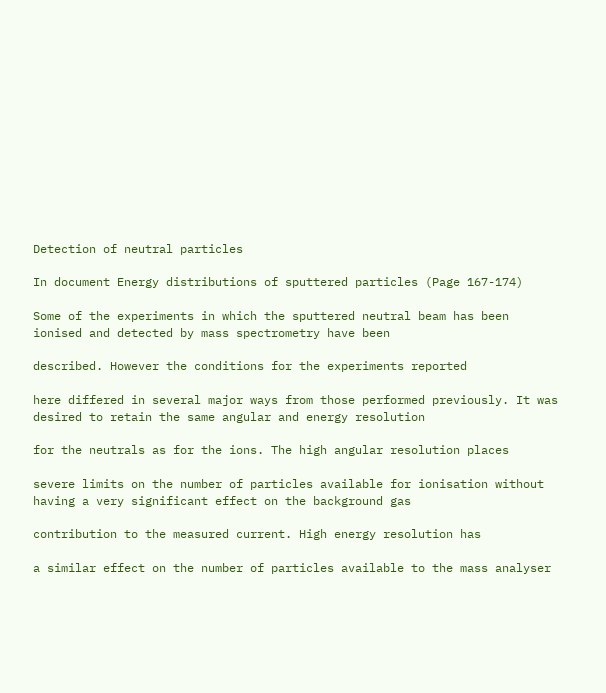Detection of neutral particles

In document Energy distributions of sputtered particles (Page 167-174)

Some of the experiments in which the sputtered neutral beam has been ionised and detected by mass spectrometry have been

described. However the conditions for the experiments reported

here differed in several major ways from those performed previously. It was desired to retain the same angular and energy resolution

for the neutrals as for the ions. The high angular resolution places

severe limits on the number of particles available for ionisation without having a very significant effect on the background gas

contribution to the measured current. High energy resolution has

a similar effect on the number of particles available to the mass analyser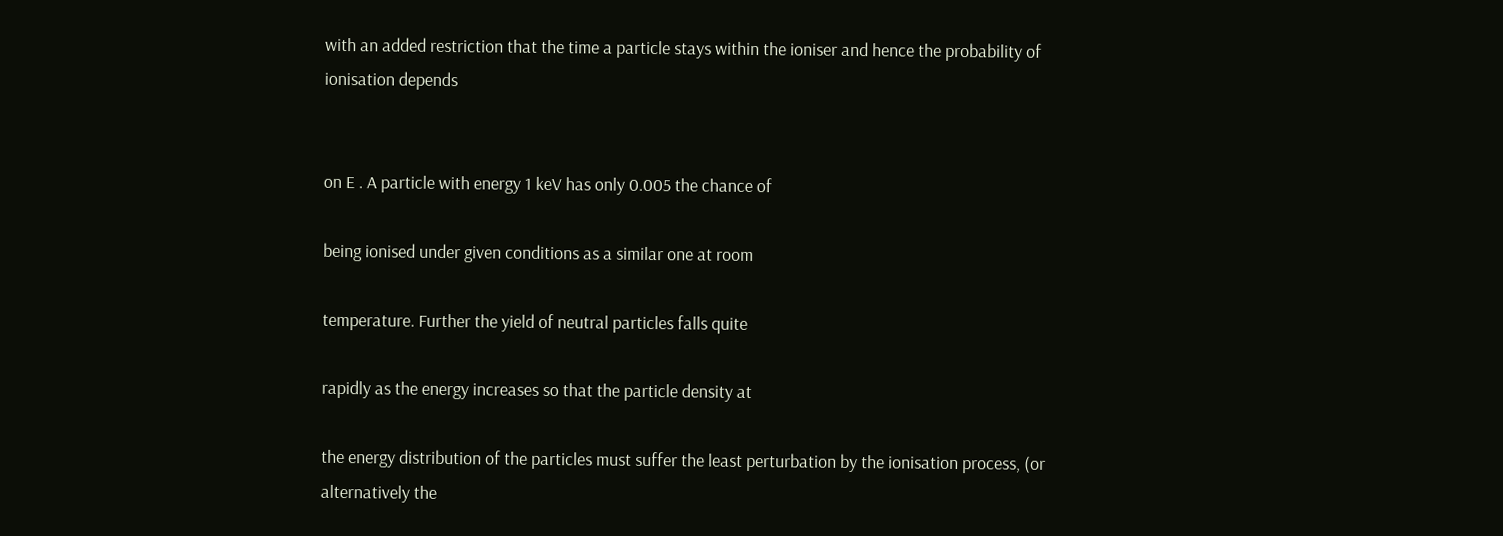with an added restriction that the time a particle stays within the ioniser and hence the probability of ionisation depends


on E . A particle with energy 1 keV has only 0.005 the chance of

being ionised under given conditions as a similar one at room

temperature. Further the yield of neutral particles falls quite

rapidly as the energy increases so that the particle density at

the energy distribution of the particles must suffer the least perturbation by the ionisation process, (or alternatively the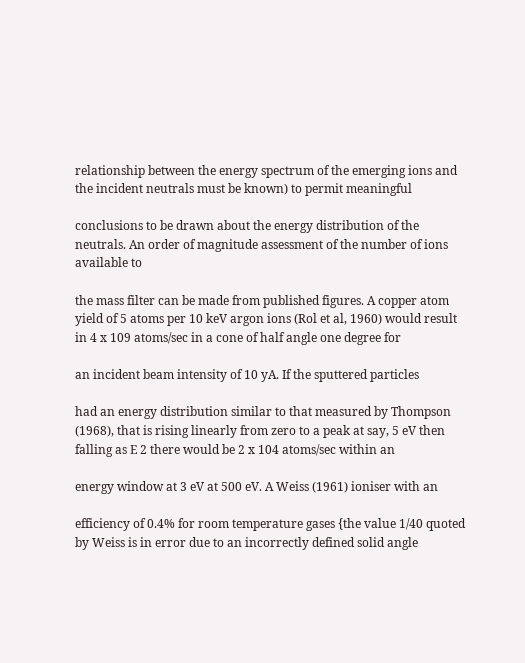relationship between the energy spectrum of the emerging ions and the incident neutrals must be known) to permit meaningful

conclusions to be drawn about the energy distribution of the neutrals. An order of magnitude assessment of the number of ions available to

the mass filter can be made from published figures. A copper atom yield of 5 atoms per 10 keV argon ions (Rol et al, 1960) would result in 4 x 109 atoms/sec in a cone of half angle one degree for

an incident beam intensity of 10 yA. If the sputtered particles

had an energy distribution similar to that measured by Thompson (1968), that is rising linearly from zero to a peak at say, 5 eV then falling as E 2 there would be 2 x 104 atoms/sec within an

energy window at 3 eV at 500 eV. A Weiss (1961) ioniser with an

efficiency of 0.4% for room temperature gases {the value 1/40 quoted by Weiss is in error due to an incorrectly defined solid angle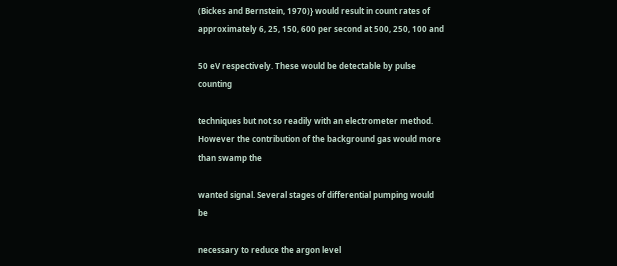(Bickes and Bernstein, 1970)} would result in count rates of approximately 6, 25, 150, 600 per second at 500, 250, 100 and

50 eV respectively. These would be detectable by pulse counting

techniques but not so readily with an electrometer method. However the contribution of the background gas would more than swamp the

wanted signal. Several stages of differential pumping would be

necessary to reduce the argon level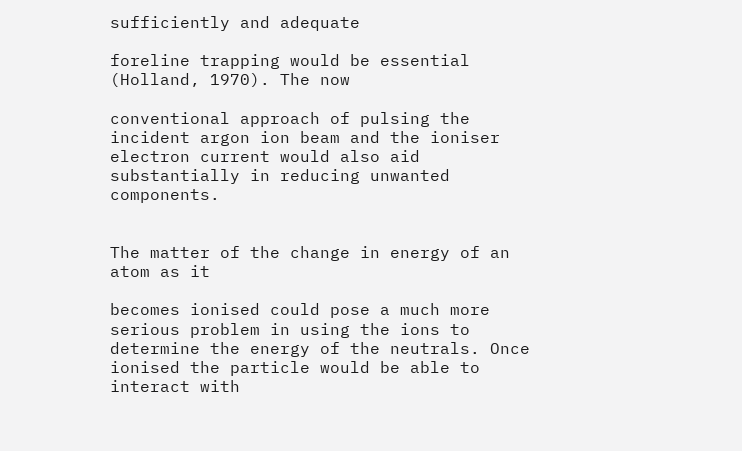sufficiently and adequate

foreline trapping would be essential (Holland, 1970). The now

conventional approach of pulsing the incident argon ion beam and the ioniser electron current would also aid substantially in reducing unwanted components.


The matter of the change in energy of an atom as it

becomes ionised could pose a much more serious problem in using the ions to determine the energy of the neutrals. Once ionised the particle would be able to interact with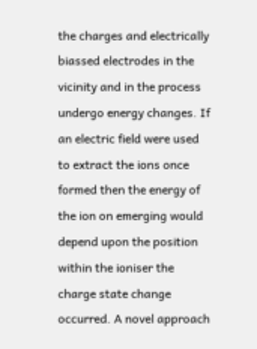the charges and electrically biassed electrodes in the vicinity and in the process undergo energy changes. If an electric field were used to extract the ions once formed then the energy of the ion on emerging would depend upon the position within the ioniser the charge state change occurred. A novel approach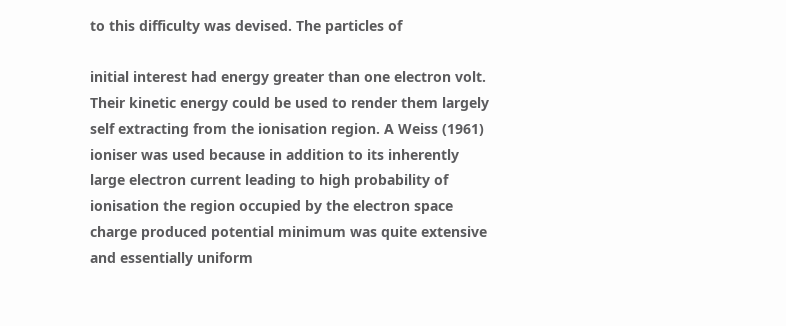to this difficulty was devised. The particles of

initial interest had energy greater than one electron volt. Their kinetic energy could be used to render them largely self extracting from the ionisation region. A Weiss (1961) ioniser was used because in addition to its inherently large electron current leading to high probability of ionisation the region occupied by the electron space charge produced potential minimum was quite extensive and essentially uniform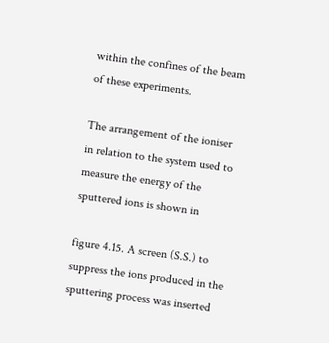within the confines of the beam of these experiments.

The arrangement of the ioniser in relation to the system used to measure the energy of the sputtered ions is shown in

figure 4.15. A screen (S.S.) to suppress the ions produced in the sputtering process was inserted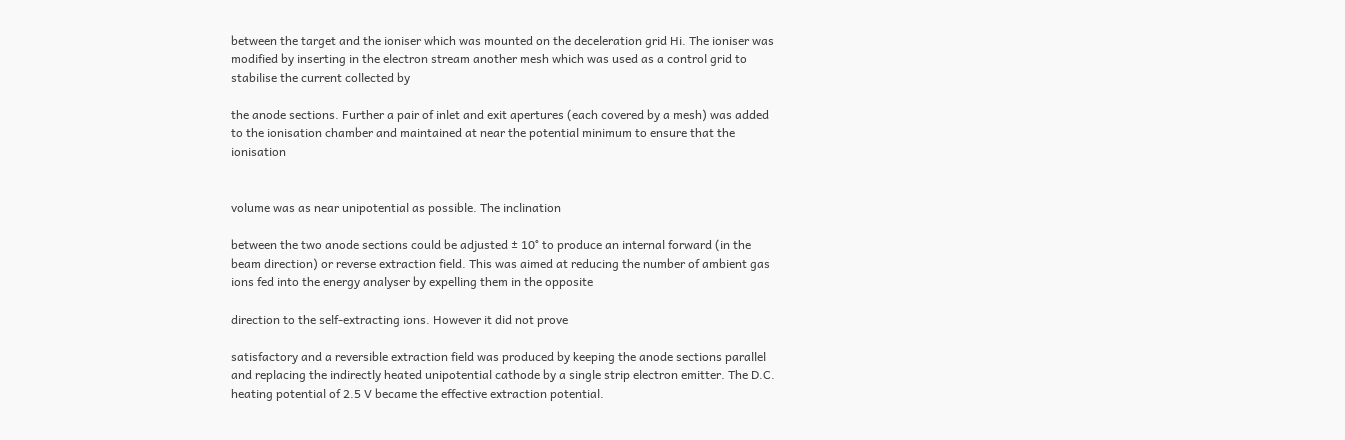between the target and the ioniser which was mounted on the deceleration grid Hi. The ioniser was modified by inserting in the electron stream another mesh which was used as a control grid to stabilise the current collected by

the anode sections. Further a pair of inlet and exit apertures (each covered by a mesh) was added to the ionisation chamber and maintained at near the potential minimum to ensure that the ionisation


volume was as near unipotential as possible. The inclination

between the two anode sections could be adjusted ± 10° to produce an internal forward (in the beam direction) or reverse extraction field. This was aimed at reducing the number of ambient gas ions fed into the energy analyser by expelling them in the opposite

direction to the self-extracting ions. However it did not prove

satisfactory and a reversible extraction field was produced by keeping the anode sections parallel and replacing the indirectly heated unipotential cathode by a single strip electron emitter. The D.C. heating potential of 2.5 V became the effective extraction potential.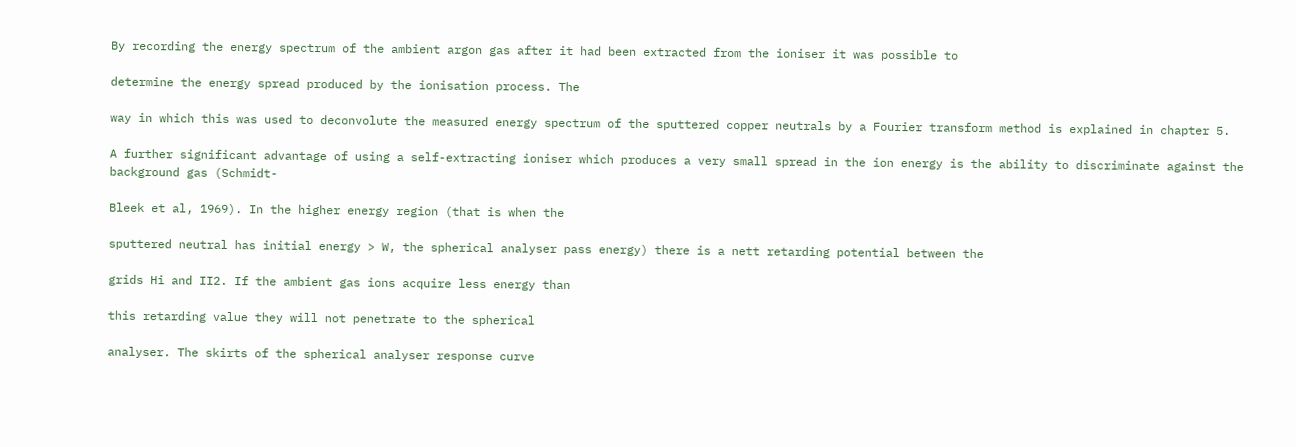By recording the energy spectrum of the ambient argon gas after it had been extracted from the ioniser it was possible to

determine the energy spread produced by the ionisation process. The

way in which this was used to deconvolute the measured energy spectrum of the sputtered copper neutrals by a Fourier transform method is explained in chapter 5.

A further significant advantage of using a self-extracting ioniser which produces a very small spread in the ion energy is the ability to discriminate against the background gas (Schmidt-

Bleek et al, 1969). In the higher energy region (that is when the

sputtered neutral has initial energy > W, the spherical analyser pass energy) there is a nett retarding potential between the

grids Hi and II2. If the ambient gas ions acquire less energy than

this retarding value they will not penetrate to the spherical

analyser. The skirts of the spherical analyser response curve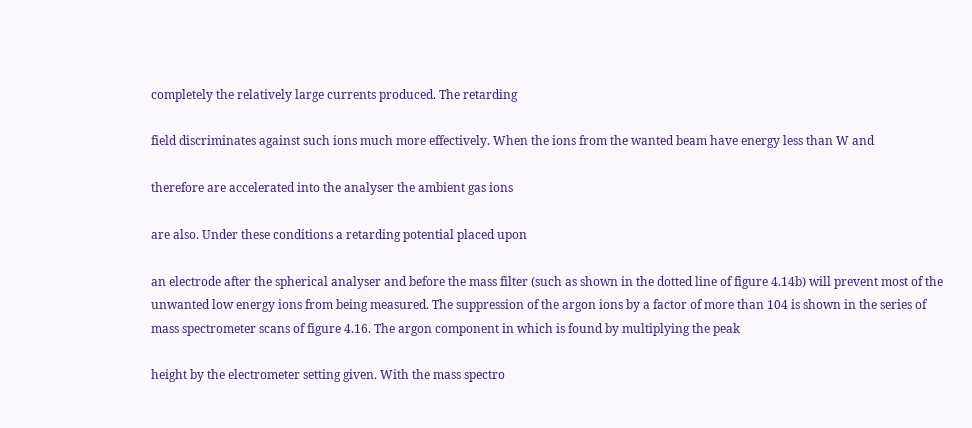completely the relatively large currents produced. The retarding

field discriminates against such ions much more effectively. When the ions from the wanted beam have energy less than W and

therefore are accelerated into the analyser the ambient gas ions

are also. Under these conditions a retarding potential placed upon

an electrode after the spherical analyser and before the mass filter (such as shown in the dotted line of figure 4.14b) will prevent most of the unwanted low energy ions from being measured. The suppression of the argon ions by a factor of more than 104 is shown in the series of mass spectrometer scans of figure 4.16. The argon component in which is found by multiplying the peak

height by the electrometer setting given. With the mass spectro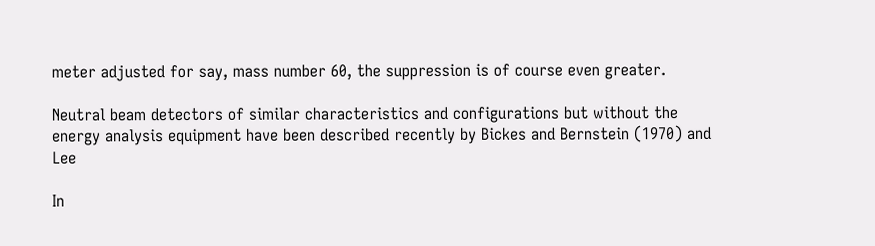meter adjusted for say, mass number 60, the suppression is of course even greater.

Neutral beam detectors of similar characteristics and configurations but without the energy analysis equipment have been described recently by Bickes and Bernstein (1970) and Lee

In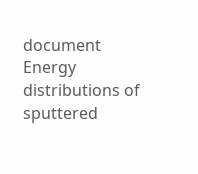document Energy distributions of sputtered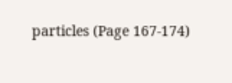particles (Page 167-174)